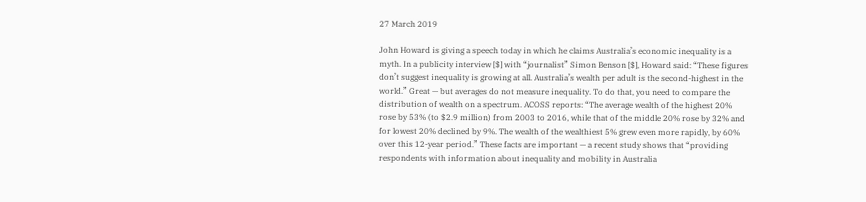27 March 2019

John Howard is giving a speech today in which he claims Australia’s economic inequality is a myth. In a publicity interview [$] with “journalist” Simon Benson [$], Howard said: “These figures don’t suggest inequality is growing at all. Australia’s wealth per adult is the second-highest in the world.” Great — but averages do not measure inequality. To do that, you need to compare the distribution of wealth on a spectrum. ACOSS reports: “The average wealth of the highest 20% rose by 53% (to $2.9 million) from 2003 to 2016, while that of the middle 20% rose by 32% and for lowest 20% declined by 9%. The wealth of the wealthiest 5% grew even more rapidly, by 60% over this 12-year period.” These facts are important — a recent study shows that “providing respondents with information about inequality and mobility in Australia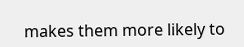makes them more likely to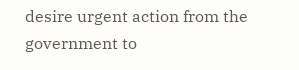desire urgent action from the government to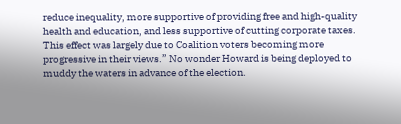reduce inequality, more supportive of providing free and high-quality health and education, and less supportive of cutting corporate taxes. This effect was largely due to Coalition voters becoming more progressive in their views.” No wonder Howard is being deployed to muddy the waters in advance of the election.